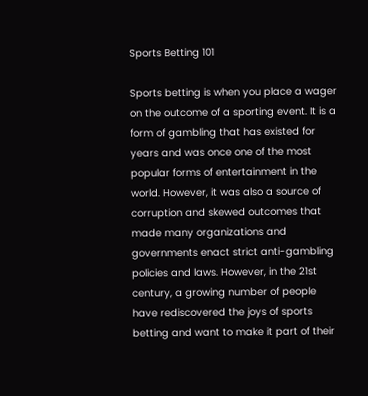Sports Betting 101

Sports betting is when you place a wager on the outcome of a sporting event. It is a form of gambling that has existed for years and was once one of the most popular forms of entertainment in the world. However, it was also a source of corruption and skewed outcomes that made many organizations and governments enact strict anti-gambling policies and laws. However, in the 21st century, a growing number of people have rediscovered the joys of sports betting and want to make it part of their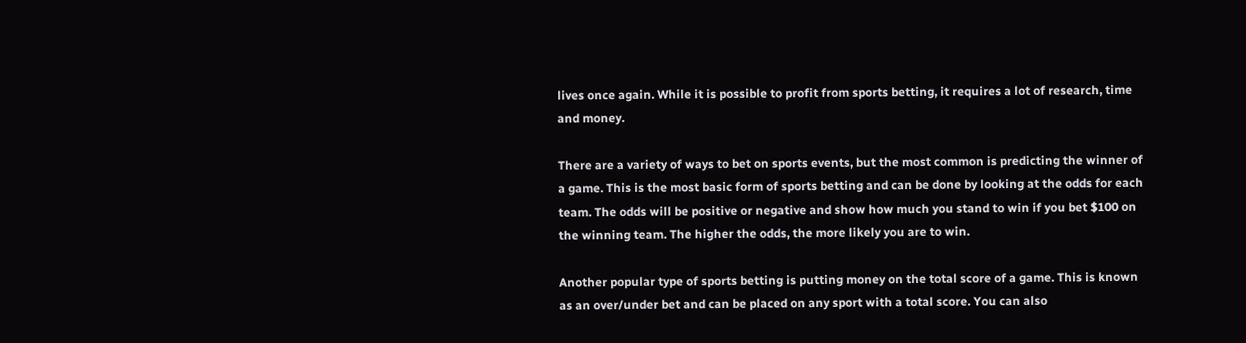lives once again. While it is possible to profit from sports betting, it requires a lot of research, time and money.

There are a variety of ways to bet on sports events, but the most common is predicting the winner of a game. This is the most basic form of sports betting and can be done by looking at the odds for each team. The odds will be positive or negative and show how much you stand to win if you bet $100 on the winning team. The higher the odds, the more likely you are to win.

Another popular type of sports betting is putting money on the total score of a game. This is known as an over/under bet and can be placed on any sport with a total score. You can also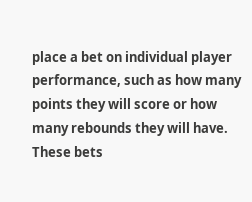place a bet on individual player performance, such as how many points they will score or how many rebounds they will have. These bets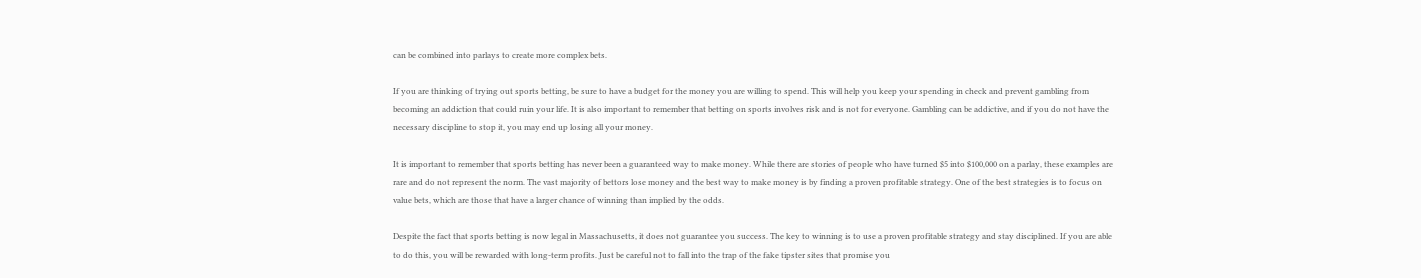can be combined into parlays to create more complex bets.

If you are thinking of trying out sports betting, be sure to have a budget for the money you are willing to spend. This will help you keep your spending in check and prevent gambling from becoming an addiction that could ruin your life. It is also important to remember that betting on sports involves risk and is not for everyone. Gambling can be addictive, and if you do not have the necessary discipline to stop it, you may end up losing all your money.

It is important to remember that sports betting has never been a guaranteed way to make money. While there are stories of people who have turned $5 into $100,000 on a parlay, these examples are rare and do not represent the norm. The vast majority of bettors lose money and the best way to make money is by finding a proven profitable strategy. One of the best strategies is to focus on value bets, which are those that have a larger chance of winning than implied by the odds.

Despite the fact that sports betting is now legal in Massachusetts, it does not guarantee you success. The key to winning is to use a proven profitable strategy and stay disciplined. If you are able to do this, you will be rewarded with long-term profits. Just be careful not to fall into the trap of the fake tipster sites that promise you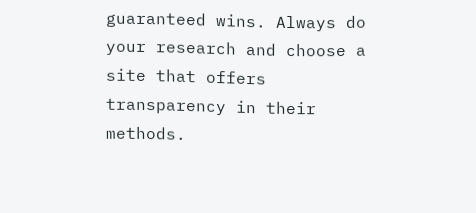guaranteed wins. Always do your research and choose a site that offers transparency in their methods.